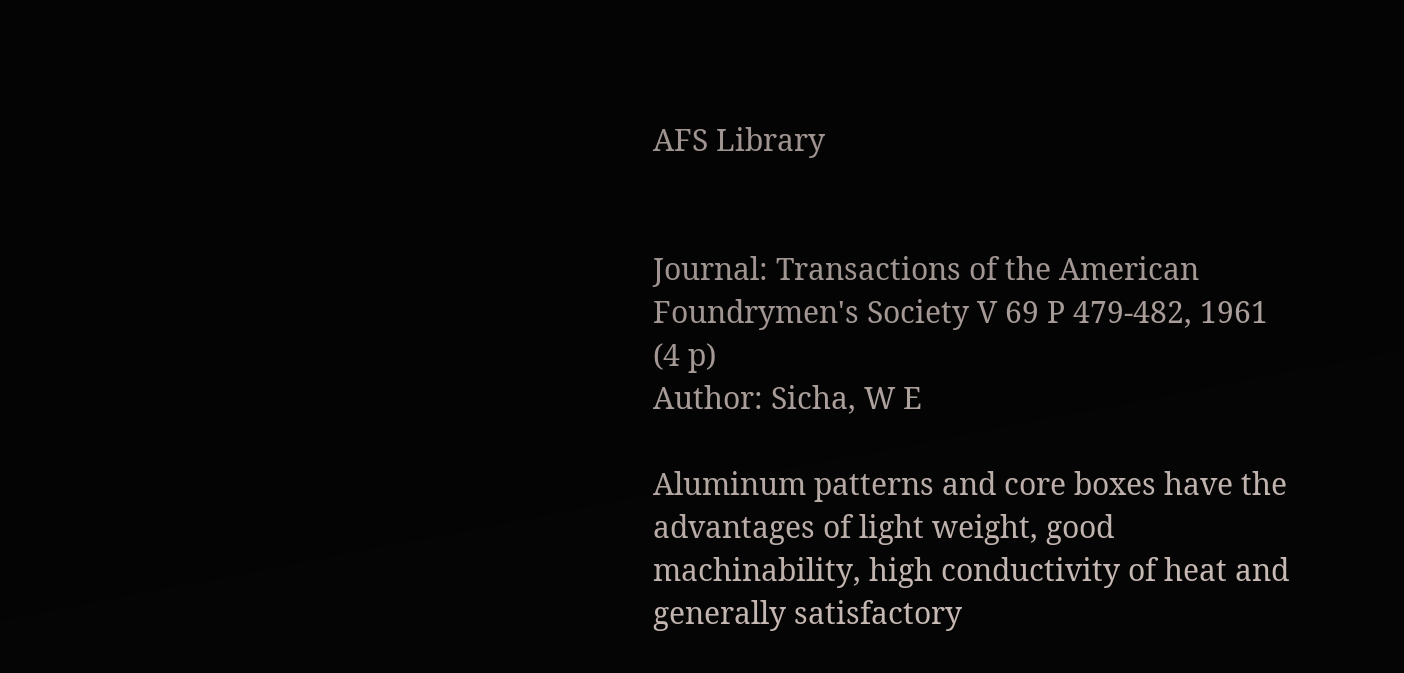AFS Library


Journal: Transactions of the American Foundrymen's Society V 69 P 479-482, 1961 (4 p)
Author: Sicha, W E

Aluminum patterns and core boxes have the advantages of light weight, good machinability, high conductivity of heat and generally satisfactory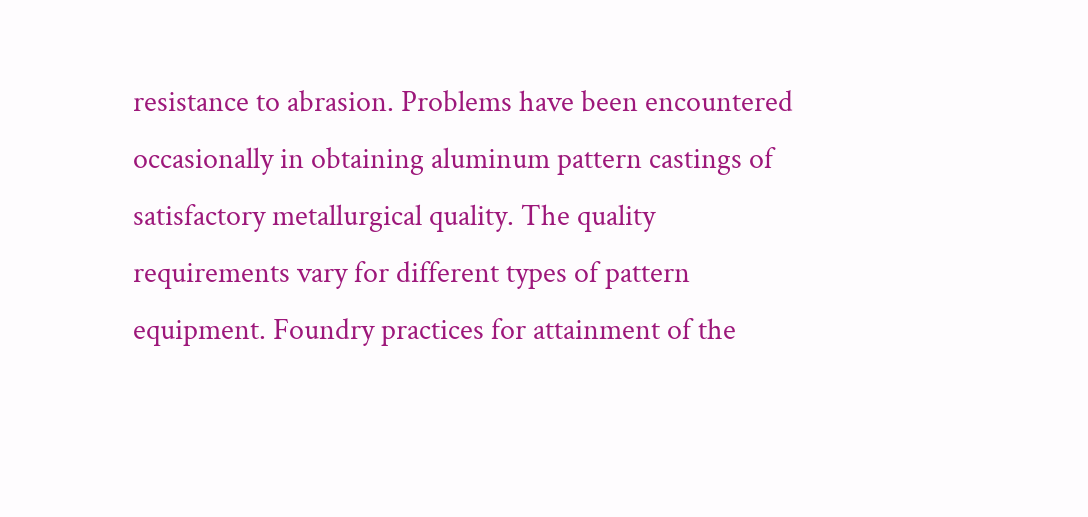resistance to abrasion. Problems have been encountered occasionally in obtaining aluminum pattern castings of satisfactory metallurgical quality. The quality requirements vary for different types of pattern equipment. Foundry practices for attainment of the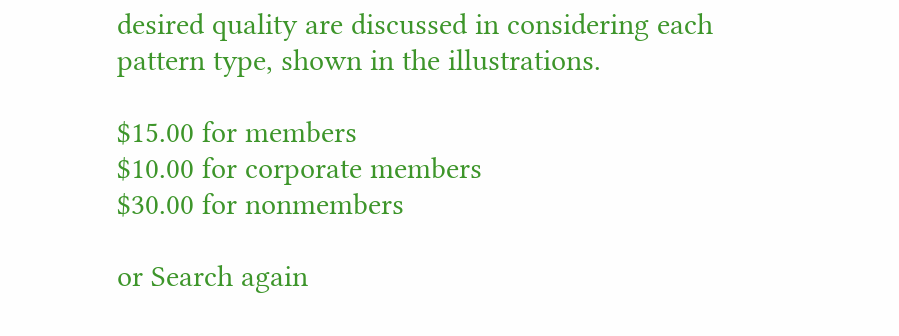desired quality are discussed in considering each pattern type, shown in the illustrations.

$15.00 for members
$10.00 for corporate members
$30.00 for nonmembers

or Search again